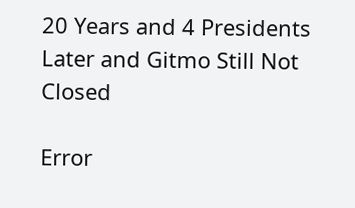20 Years and 4 Presidents Later and Gitmo Still Not Closed

Error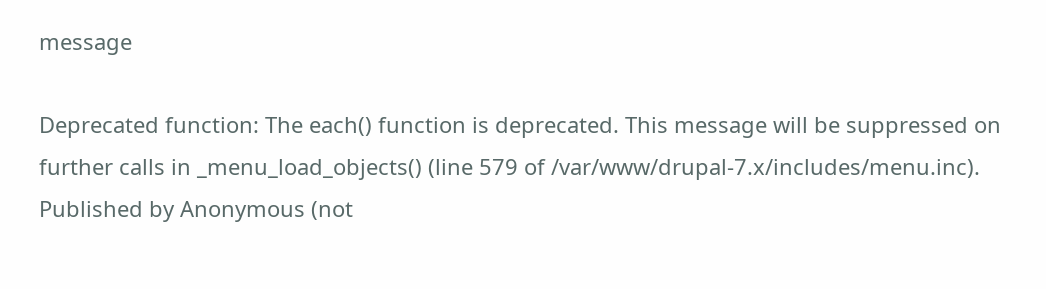message

Deprecated function: The each() function is deprecated. This message will be suppressed on further calls in _menu_load_objects() (line 579 of /var/www/drupal-7.x/includes/menu.inc).
Published by Anonymous (not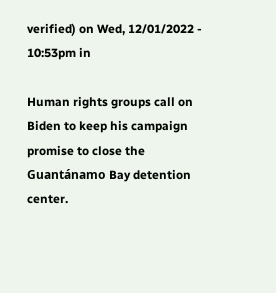verified) on Wed, 12/01/2022 - 10:53pm in

Human rights groups call on Biden to keep his campaign promise to close the Guantánamo Bay detention center.